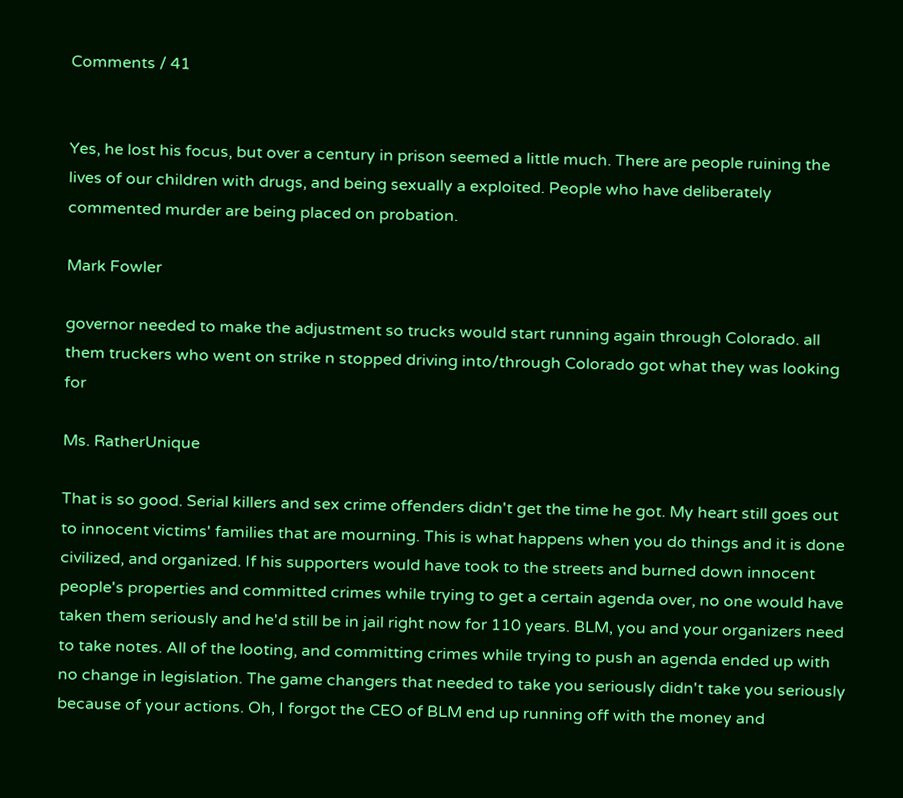Comments / 41


Yes, he lost his focus, but over a century in prison seemed a little much. There are people ruining the lives of our children with drugs, and being sexually a exploited. People who have deliberately commented murder are being placed on probation.

Mark Fowler

governor needed to make the adjustment so trucks would start running again through Colorado. all them truckers who went on strike n stopped driving into/through Colorado got what they was looking for

Ms. RatherUnique

That is so good. Serial killers and sex crime offenders didn't get the time he got. My heart still goes out to innocent victims' families that are mourning. This is what happens when you do things and it is done civilized, and organized. If his supporters would have took to the streets and burned down innocent people's properties and committed crimes while trying to get a certain agenda over, no one would have taken them seriously and he'd still be in jail right now for 110 years. BLM, you and your organizers need to take notes. All of the looting, and committing crimes while trying to push an agenda ended up with no change in legislation. The game changers that needed to take you seriously didn't take you seriously because of your actions. Oh, I forgot the CEO of BLM end up running off with the money and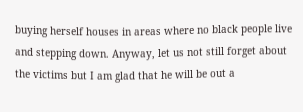buying herself houses in areas where no black people live and stepping down. Anyway, let us not still forget about the victims but I am glad that he will be out a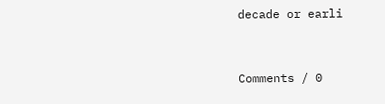decade or earli


Comments / 0